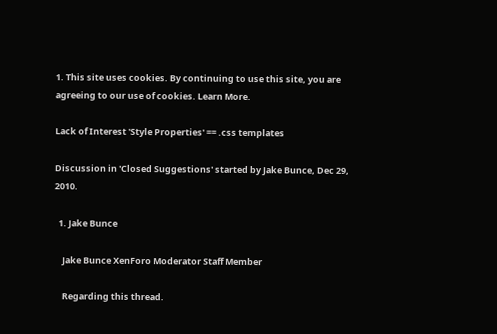1. This site uses cookies. By continuing to use this site, you are agreeing to our use of cookies. Learn More.

Lack of Interest 'Style Properties' == .css templates

Discussion in 'Closed Suggestions' started by Jake Bunce, Dec 29, 2010.

  1. Jake Bunce

    Jake Bunce XenForo Moderator Staff Member

    Regarding this thread.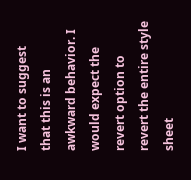I want to suggest that this is an awkward behavior. I would expect the revert option to revert the entire style sheet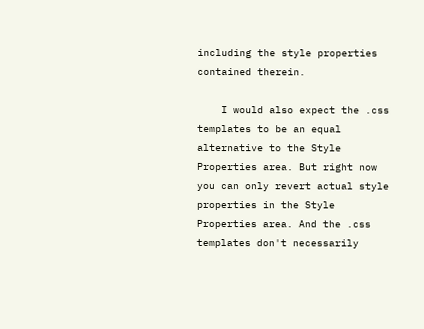including the style properties contained therein.

    I would also expect the .css templates to be an equal alternative to the Style Properties area. But right now you can only revert actual style properties in the Style Properties area. And the .css templates don't necessarily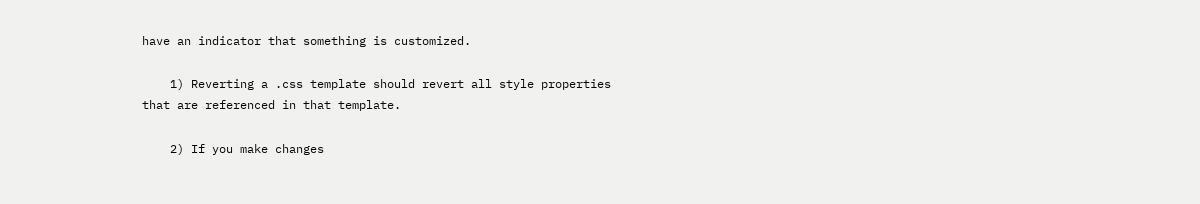have an indicator that something is customized.

    1) Reverting a .css template should revert all style properties that are referenced in that template.

    2) If you make changes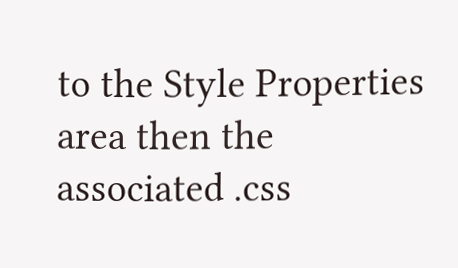to the Style Properties area then the associated .css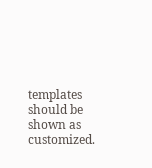templates should be shown as customized.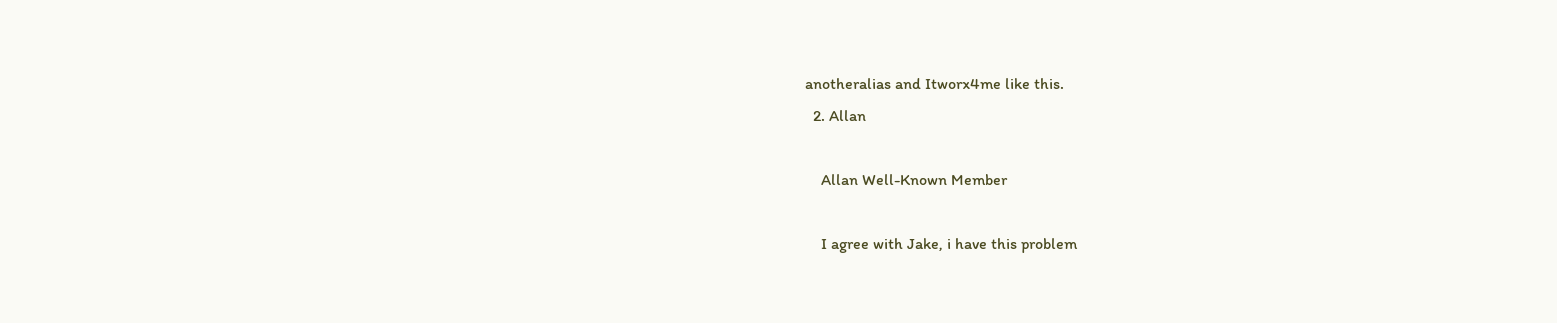anotheralias and Itworx4me like this.
  2. Allan

    Allan Well-Known Member

    I agree with Jake, i have this problem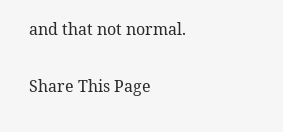and that not normal.

Share This Page